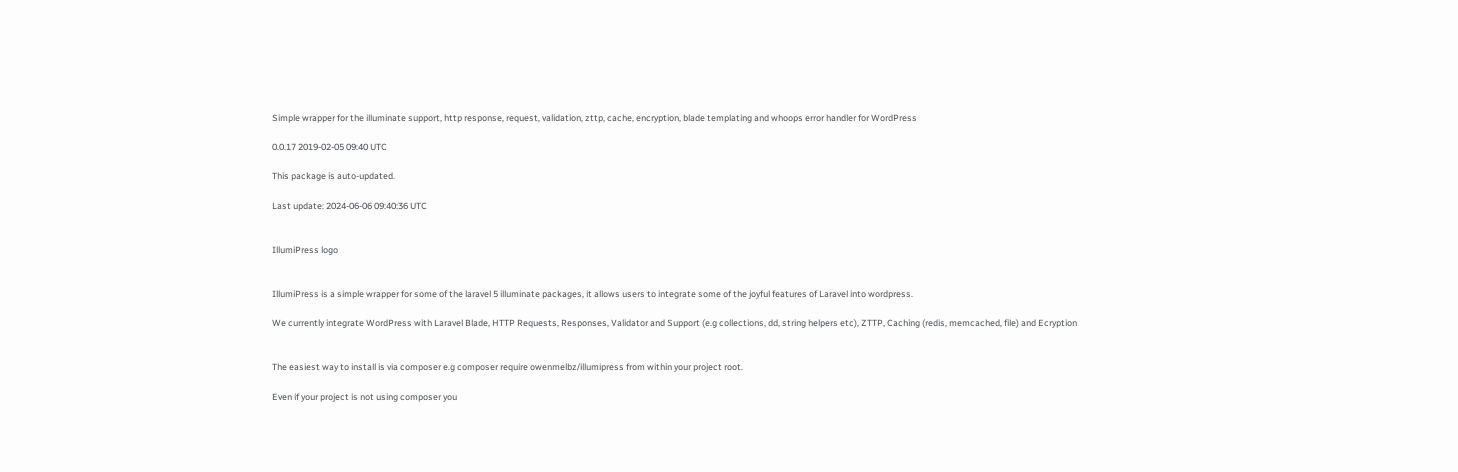Simple wrapper for the illuminate support, http response, request, validation, zttp, cache, encryption, blade templating and whoops error handler for WordPress

0.0.17 2019-02-05 09:40 UTC

This package is auto-updated.

Last update: 2024-06-06 09:40:36 UTC


IllumiPress logo


IllumiPress is a simple wrapper for some of the laravel 5 illuminate packages, it allows users to integrate some of the joyful features of Laravel into wordpress.

We currently integrate WordPress with Laravel Blade, HTTP Requests, Responses, Validator and Support (e.g collections, dd, string helpers etc), ZTTP, Caching (redis, memcached, file) and Ecryption


The easiest way to install is via composer e.g composer require owenmelbz/illumipress from within your project root.

Even if your project is not using composer you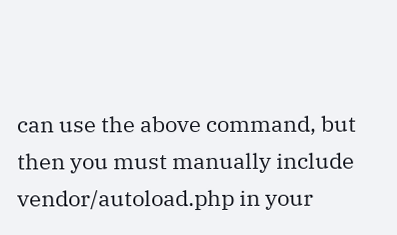can use the above command, but then you must manually include vendor/autoload.php in your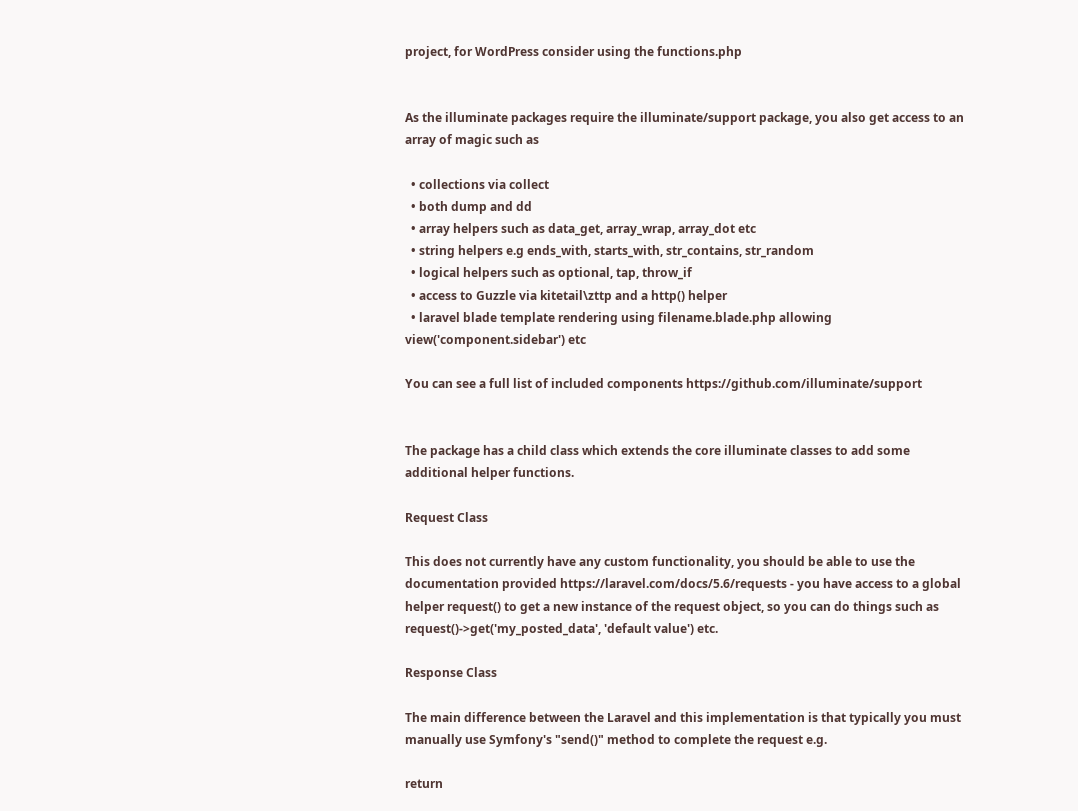project, for WordPress consider using the functions.php


As the illuminate packages require the illuminate/support package, you also get access to an array of magic such as

  • collections via collect
  • both dump and dd
  • array helpers such as data_get, array_wrap, array_dot etc
  • string helpers e.g ends_with, starts_with, str_contains, str_random
  • logical helpers such as optional, tap, throw_if
  • access to Guzzle via kitetail\zttp and a http() helper
  • laravel blade template rendering using filename.blade.php allowing view('component.sidebar') etc

You can see a full list of included components https://github.com/illuminate/support


The package has a child class which extends the core illuminate classes to add some additional helper functions.

Request Class

This does not currently have any custom functionality, you should be able to use the documentation provided https://laravel.com/docs/5.6/requests - you have access to a global helper request() to get a new instance of the request object, so you can do things such as request()->get('my_posted_data', 'default value') etc.

Response Class

The main difference between the Laravel and this implementation is that typically you must manually use Symfony's "send()" method to complete the request e.g.

return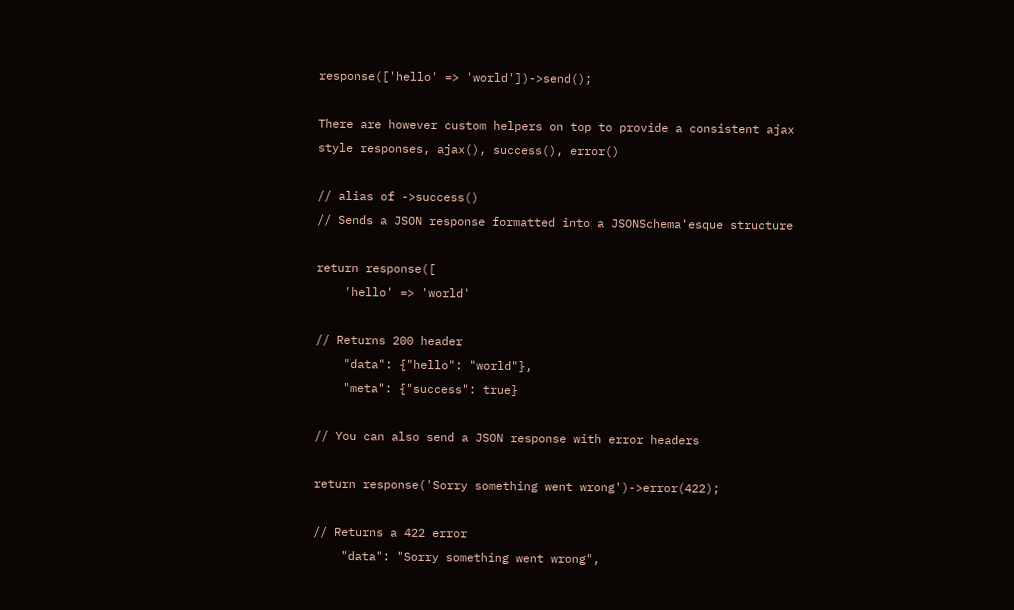response(['hello' => 'world'])->send();

There are however custom helpers on top to provide a consistent ajax style responses, ajax(), success(), error()

// alias of ->success()
// Sends a JSON response formatted into a JSONSchema'esque structure

return response([
    'hello' => 'world'

// Returns 200 header
    "data": {"hello": "world"},
    "meta": {"success": true}

// You can also send a JSON response with error headers

return response('Sorry something went wrong')->error(422);

// Returns a 422 error
    "data": "Sorry something went wrong",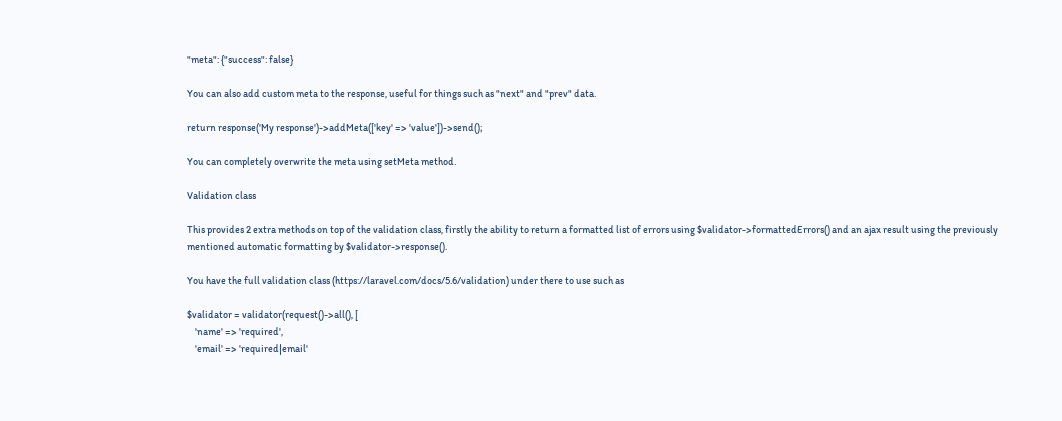"meta": {"success": false}

You can also add custom meta to the response, useful for things such as "next" and "prev" data.

return response('My response')->addMeta(['key' => 'value'])->send();

You can completely overwrite the meta using setMeta method.

Validation class

This provides 2 extra methods on top of the validation class, firstly the ability to return a formatted list of errors using $validator->formattedErrors() and an ajax result using the previously mentioned automatic formatting by $validator->response().

You have the full validation class (https://laravel.com/docs/5.6/validation) under there to use such as

$validator = validator(request()->all(), [
    'name' => 'required',
    'email' => 'required|email'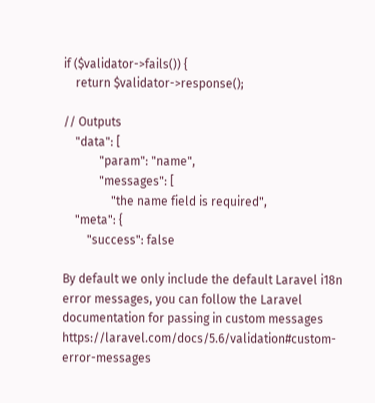if ($validator->fails()) {
    return $validator->response();

// Outputs
    "data": [
            "param": "name",
            "messages": [
                "the name field is required",
    "meta": {
        "success": false

By default we only include the default Laravel i18n error messages, you can follow the Laravel documentation for passing in custom messages https://laravel.com/docs/5.6/validation#custom-error-messages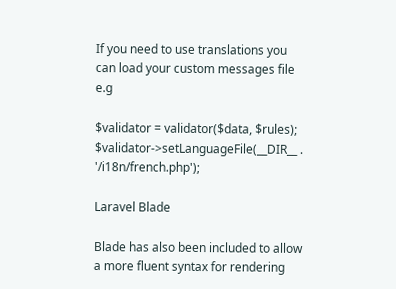If you need to use translations you can load your custom messages file e.g

$validator = validator($data, $rules);
$validator->setLanguageFile(__DIR__ . '/i18n/french.php');

Laravel Blade

Blade has also been included to allow a more fluent syntax for rendering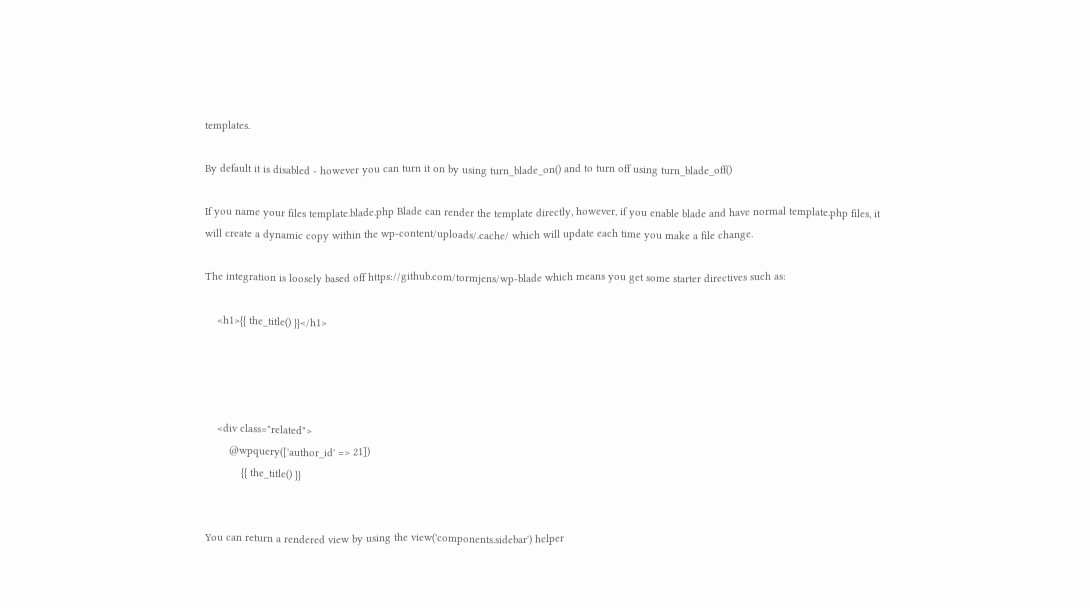templates.

By default it is disabled - however you can turn it on by using turn_blade_on() and to turn off using turn_blade_off()

If you name your files template.blade.php Blade can render the template directly, however, if you enable blade and have normal template.php files, it will create a dynamic copy within the wp-content/uploads/.cache/ which will update each time you make a file change.

The integration is loosely based off https://github.com/tormjens/wp-blade which means you get some starter directives such as:

    <h1>{{ the_title() }}</h1>




    <div class="related">
        @wpquery(['author_id' => 21])
            {{ the_title() }}


You can return a rendered view by using the view('components.sidebar') helper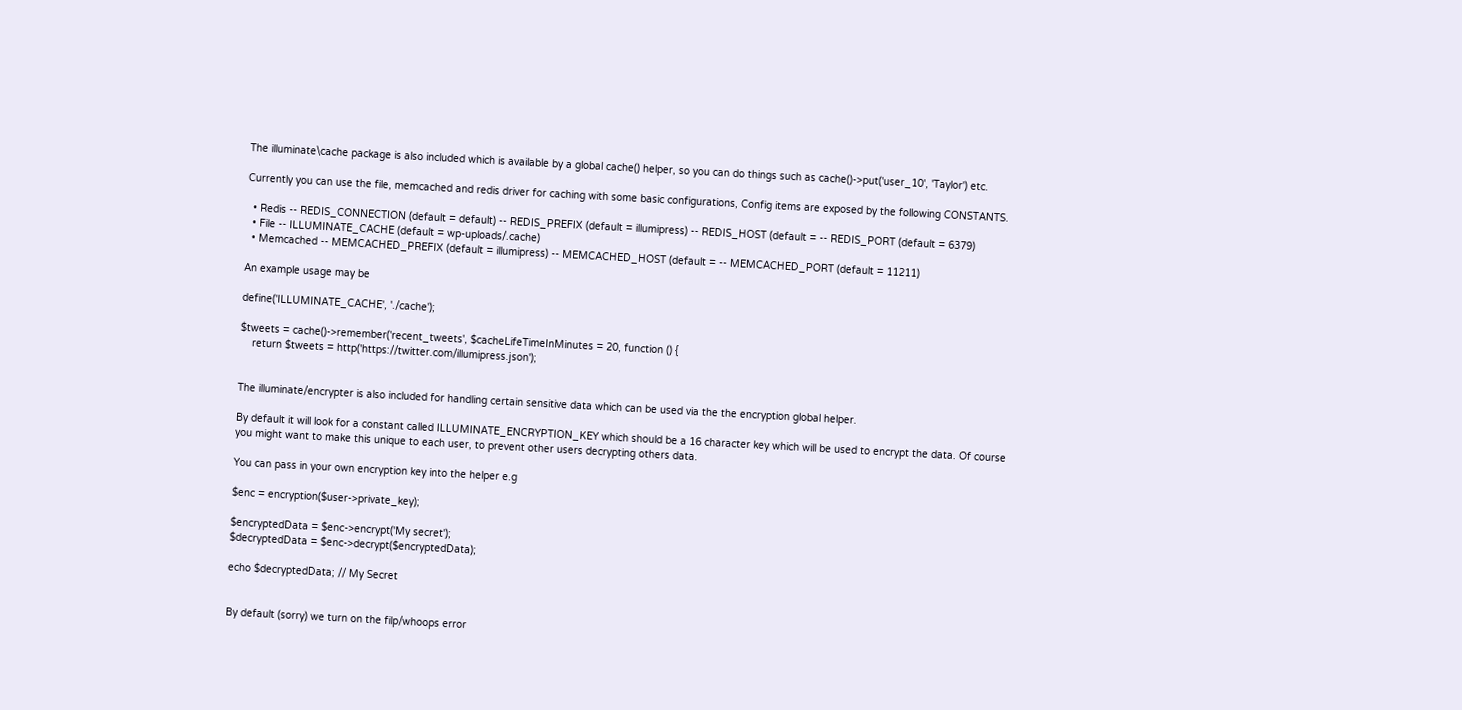The illuminate\cache package is also included which is available by a global cache() helper, so you can do things such as cache()->put('user_10', 'Taylor') etc.

Currently you can use the file, memcached and redis driver for caching with some basic configurations, Config items are exposed by the following CONSTANTS.

  • Redis -- REDIS_CONNECTION (default = default) -- REDIS_PREFIX (default = illumipress) -- REDIS_HOST (default = -- REDIS_PORT (default = 6379)
  • File -- ILLUMINATE_CACHE (default = wp-uploads/.cache)
  • Memcached -- MEMCACHED_PREFIX (default = illumipress) -- MEMCACHED_HOST (default = -- MEMCACHED_PORT (default = 11211)

An example usage may be

define('ILLUMINATE_CACHE', './cache');

$tweets = cache()->remember('recent_tweets', $cacheLifeTimeInMinutes = 20, function () {
    return $tweets = http('https://twitter.com/illumipress.json');


The illuminate/encrypter is also included for handling certain sensitive data which can be used via the the encryption global helper.

By default it will look for a constant called ILLUMINATE_ENCRYPTION_KEY which should be a 16 character key which will be used to encrypt the data. Of course you might want to make this unique to each user, to prevent other users decrypting others data.

You can pass in your own encryption key into the helper e.g

$enc = encryption($user->private_key);

$encryptedData = $enc->encrypt('My secret');
$decryptedData = $enc->decrypt($encryptedData);

echo $decryptedData; // My Secret


By default (sorry) we turn on the filp/whoops error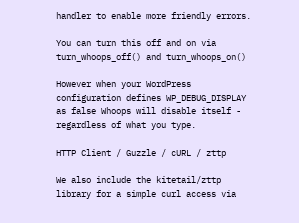handler to enable more friendly errors.

You can turn this off and on via turn_whoops_off() and turn_whoops_on()

However when your WordPress configuration defines WP_DEBUG_DISPLAY as false Whoops will disable itself - regardless of what you type.

HTTP Client / Guzzle / cURL / zttp

We also include the kitetail/zttp library for a simple curl access via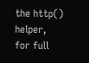the http() helper, for full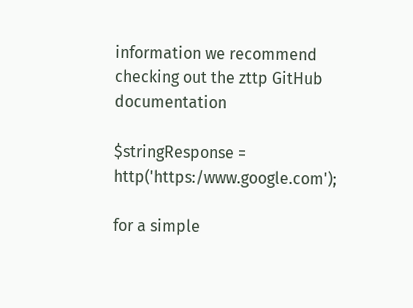information we recommend checking out the zttp GitHub documentation

$stringResponse = http('https:/www.google.com');

for a simple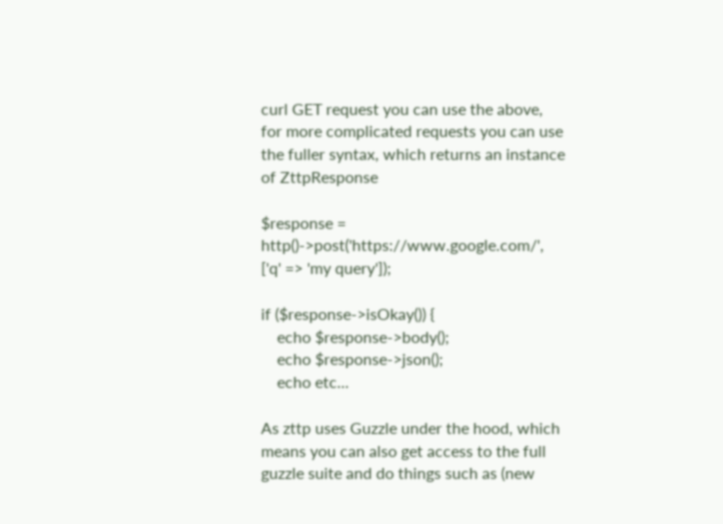curl GET request you can use the above, for more complicated requests you can use the fuller syntax, which returns an instance of ZttpResponse

$response = http()->post('https://www.google.com/', ['q' => 'my query']);

if ($response->isOkay()) {
    echo $response->body();
    echo $response->json();
    echo etc...

As zttp uses Guzzle under the hood, which means you can also get access to the full guzzle suite and do things such as (new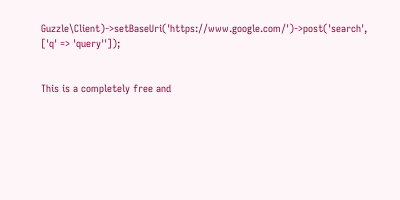Guzzle\Client)->setBaseUri('https://www.google.com/')->post('search', ['q' => 'query'']);


This is a completely free and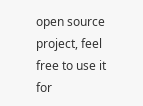open source project, feel free to use it for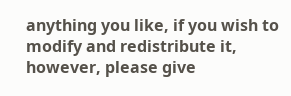anything you like, if you wish to modify and redistribute it, however, please give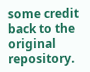some credit back to the original repository.